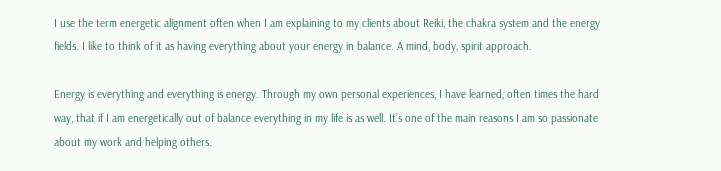I use the term energetic alignment often when I am explaining to my clients about Reiki, the chakra system and the energy fields. I like to think of it as having everything about your energy in balance. A mind, body, spirit approach.

Energy is everything and everything is energy. Through my own personal experiences, I have learned, often times the hard way, that if I am energetically out of balance everything in my life is as well. It’s one of the main reasons I am so passionate about my work and helping others.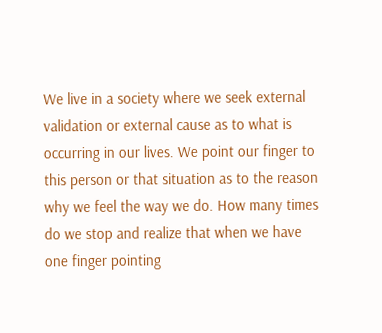We live in a society where we seek external validation or external cause as to what is occurring in our lives. We point our finger to this person or that situation as to the reason why we feel the way we do. How many times do we stop and realize that when we have one finger pointing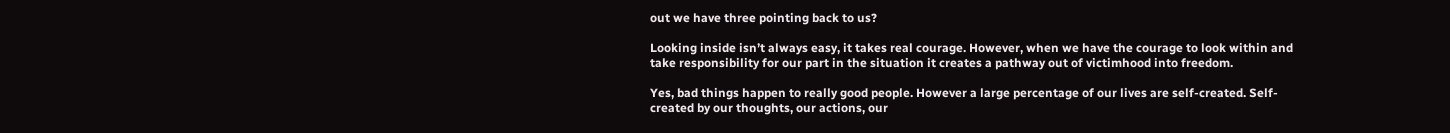out we have three pointing back to us?

Looking inside isn’t always easy, it takes real courage. However, when we have the courage to look within and take responsibility for our part in the situation it creates a pathway out of victimhood into freedom.

Yes, bad things happen to really good people. However a large percentage of our lives are self-created. Self-created by our thoughts, our actions, our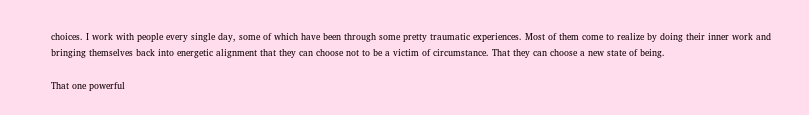choices. I work with people every single day, some of which have been through some pretty traumatic experiences. Most of them come to realize by doing their inner work and bringing themselves back into energetic alignment that they can choose not to be a victim of circumstance. That they can choose a new state of being.

That one powerful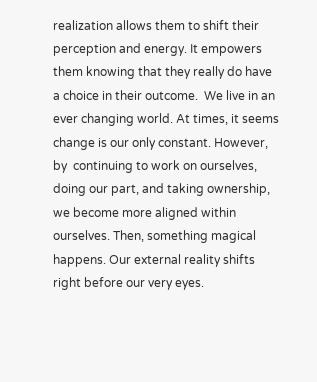realization allows them to shift their perception and energy. It empowers them knowing that they really do have a choice in their outcome.  We live in an ever changing world. At times, it seems change is our only constant. However, by  continuing to work on ourselves, doing our part, and taking ownership, we become more aligned within ourselves. Then, something magical happens. Our external reality shifts right before our very eyes.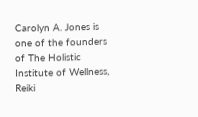Carolyn A. Jones is one of the founders of The Holistic Institute of Wellness, Reiki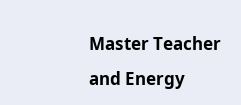Master Teacher and Energy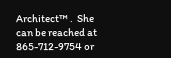Architect™ .  She can be reached at 865-712-9754 or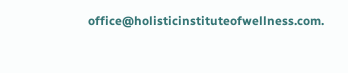office@holisticinstituteofwellness.com.